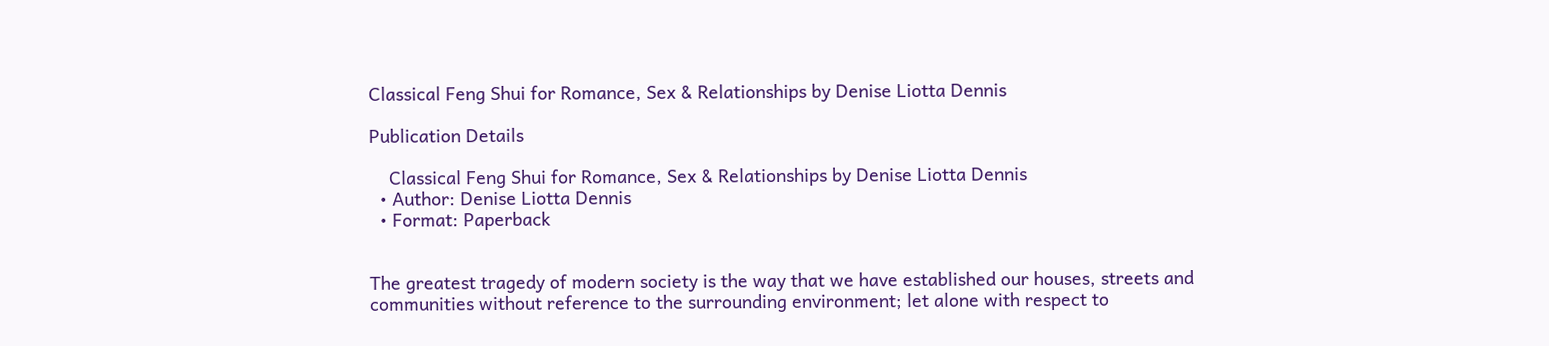Classical Feng Shui for Romance, Sex & Relationships by Denise Liotta Dennis

Publication Details

    Classical Feng Shui for Romance, Sex & Relationships by Denise Liotta Dennis
  • Author: Denise Liotta Dennis
  • Format: Paperback


The greatest tragedy of modern society is the way that we have established our houses, streets and communities without reference to the surrounding environment; let alone with respect to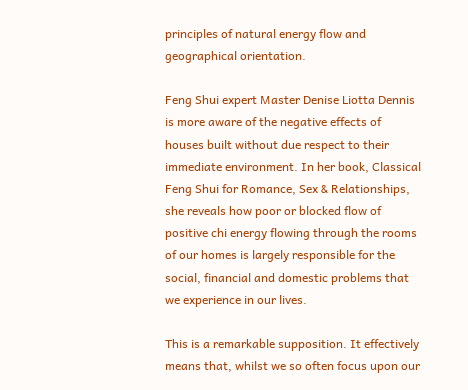principles of natural energy flow and geographical orientation.

Feng Shui expert Master Denise Liotta Dennis is more aware of the negative effects of houses built without due respect to their immediate environment. In her book, Classical Feng Shui for Romance, Sex & Relationships, she reveals how poor or blocked flow of positive chi energy flowing through the rooms of our homes is largely responsible for the social, financial and domestic problems that we experience in our lives.

This is a remarkable supposition. It effectively means that, whilst we so often focus upon our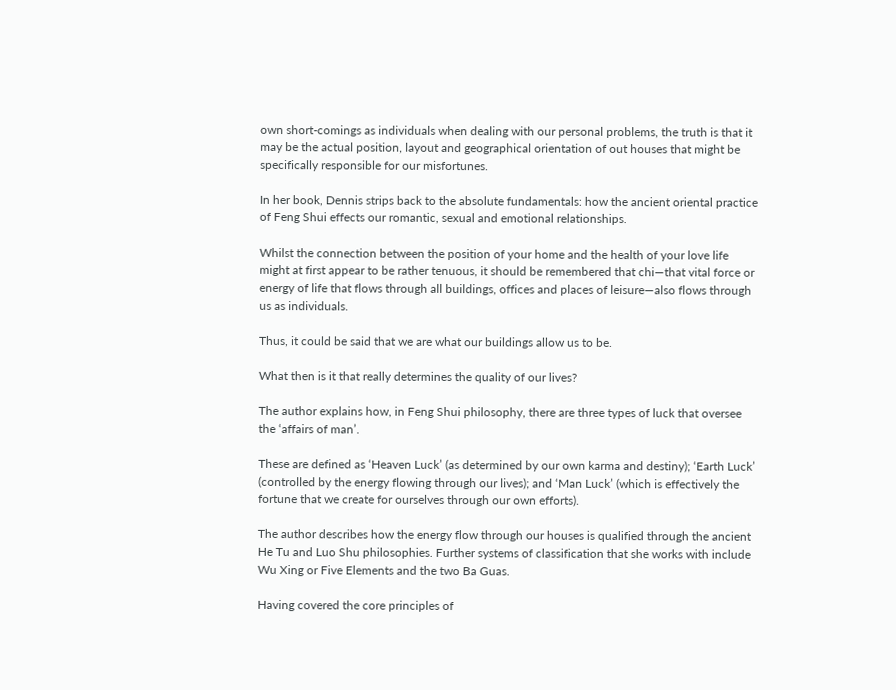own short-comings as individuals when dealing with our personal problems, the truth is that it may be the actual position, layout and geographical orientation of out houses that might be specifically responsible for our misfortunes.

In her book, Dennis strips back to the absolute fundamentals: how the ancient oriental practice of Feng Shui effects our romantic, sexual and emotional relationships.

Whilst the connection between the position of your home and the health of your love life might at first appear to be rather tenuous, it should be remembered that chi—that vital force or energy of life that flows through all buildings, offices and places of leisure—also flows through us as individuals.

Thus, it could be said that we are what our buildings allow us to be.

What then is it that really determines the quality of our lives?

The author explains how, in Feng Shui philosophy, there are three types of luck that oversee the ‘affairs of man’.

These are defined as ‘Heaven Luck’ (as determined by our own karma and destiny); ‘Earth Luck’ (controlled by the energy flowing through our lives); and ‘Man Luck’ (which is effectively the fortune that we create for ourselves through our own efforts).

The author describes how the energy flow through our houses is qualified through the ancient He Tu and Luo Shu philosophies. Further systems of classification that she works with include Wu Xing or Five Elements and the two Ba Guas.

Having covered the core principles of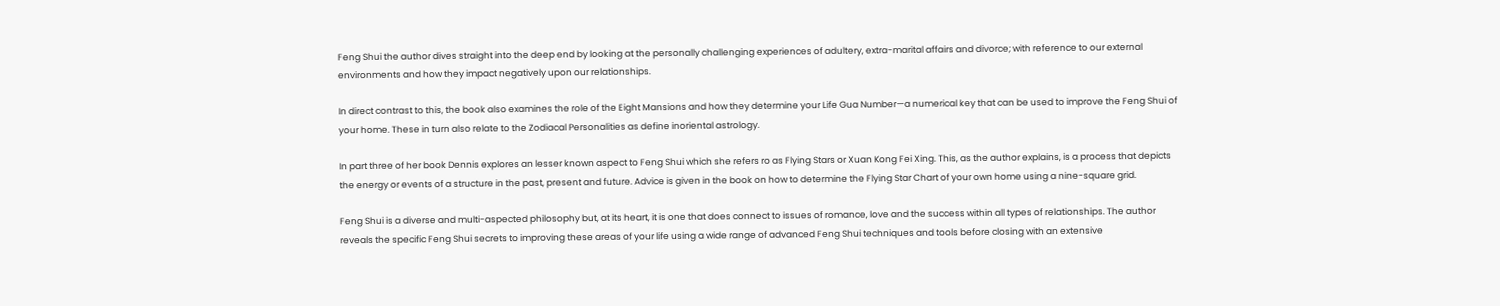Feng Shui the author dives straight into the deep end by looking at the personally challenging experiences of adultery, extra-marital affairs and divorce; with reference to our external environments and how they impact negatively upon our relationships.

In direct contrast to this, the book also examines the role of the Eight Mansions and how they determine your Life Gua Number—a numerical key that can be used to improve the Feng Shui of your home. These in turn also relate to the Zodiacal Personalities as define inoriental astrology.

In part three of her book Dennis explores an lesser known aspect to Feng Shui which she refers ro as Flying Stars or Xuan Kong Fei Xing. This, as the author explains, is a process that depicts the energy or events of a structure in the past, present and future. Advice is given in the book on how to determine the Flying Star Chart of your own home using a nine-square grid.

Feng Shui is a diverse and multi-aspected philosophy but, at its heart, it is one that does connect to issues of romance, love and the success within all types of relationships. The author reveals the specific Feng Shui secrets to improving these areas of your life using a wide range of advanced Feng Shui techniques and tools before closing with an extensive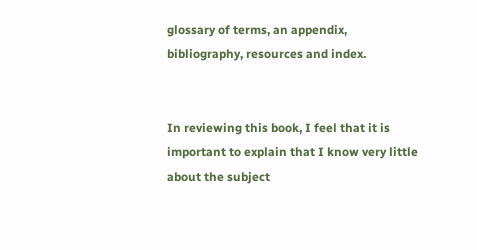glossary of terms, an appendix, bibliography, resources and index.


In reviewing this book, I feel that it is important to explain that I know very little about the subject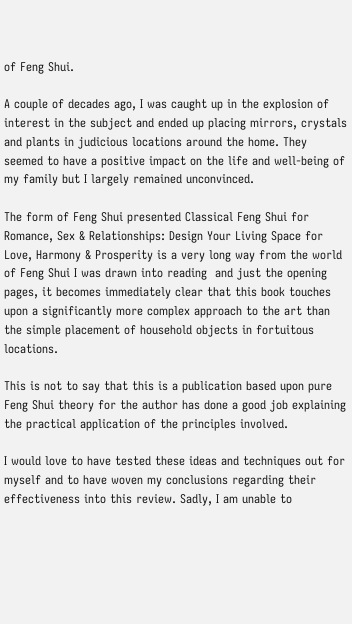of Feng Shui.

A couple of decades ago, I was caught up in the explosion of interest in the subject and ended up placing mirrors, crystals and plants in judicious locations around the home. They seemed to have a positive impact on the life and well-being of my family but I largely remained unconvinced.

The form of Feng Shui presented Classical Feng Shui for Romance, Sex & Relationships: Design Your Living Space for Love, Harmony & Prosperity is a very long way from the world of Feng Shui I was drawn into reading  and just the opening pages, it becomes immediately clear that this book touches upon a significantly more complex approach to the art than the simple placement of household objects in fortuitous locations.

This is not to say that this is a publication based upon pure Feng Shui theory for the author has done a good job explaining the practical application of the principles involved.

I would love to have tested these ideas and techniques out for myself and to have woven my conclusions regarding their effectiveness into this review. Sadly, I am unable to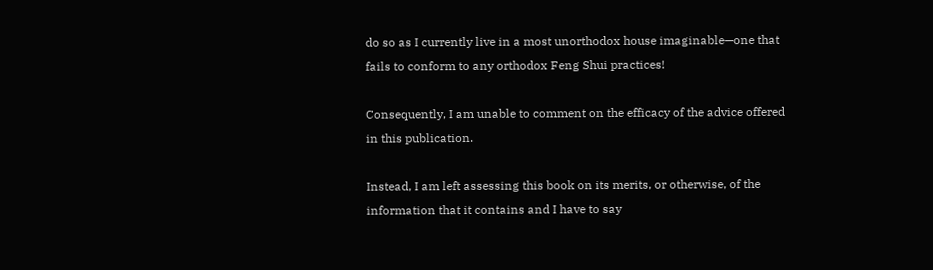do so as I currently live in a most unorthodox house imaginable—one that fails to conform to any orthodox Feng Shui practices!

Consequently, I am unable to comment on the efficacy of the advice offered in this publication.

Instead, I am left assessing this book on its merits, or otherwise, of the information that it contains and I have to say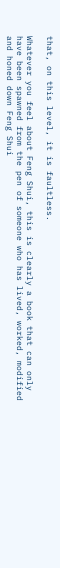that, on this level, it is faultless.

Whatever you feel about Feng Shui, this is clearly a book that can only have been spawned from the pen of someone who has lived, worked, modified and honed down Feng Shui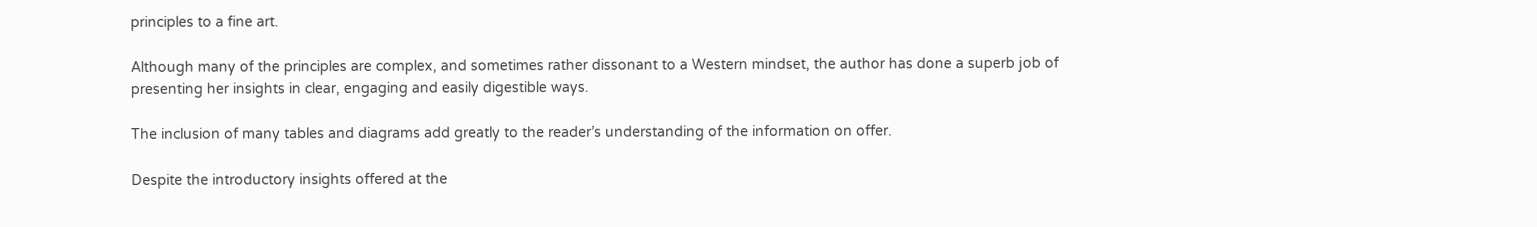principles to a fine art.

Although many of the principles are complex, and sometimes rather dissonant to a Western mindset, the author has done a superb job of presenting her insights in clear, engaging and easily digestible ways.

The inclusion of many tables and diagrams add greatly to the reader’s understanding of the information on offer.

Despite the introductory insights offered at the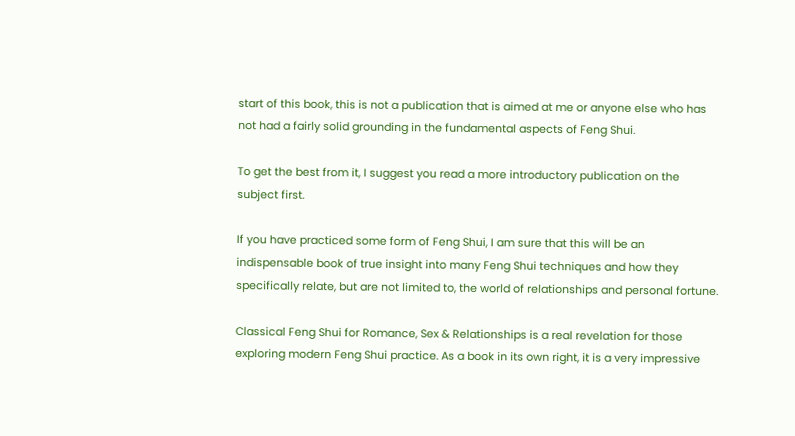start of this book, this is not a publication that is aimed at me or anyone else who has not had a fairly solid grounding in the fundamental aspects of Feng Shui.

To get the best from it, I suggest you read a more introductory publication on the subject first.

If you have practiced some form of Feng Shui, I am sure that this will be an indispensable book of true insight into many Feng Shui techniques and how they specifically relate, but are not limited to, the world of relationships and personal fortune.

Classical Feng Shui for Romance, Sex & Relationships is a real revelation for those exploring modern Feng Shui practice. As a book in its own right, it is a very impressive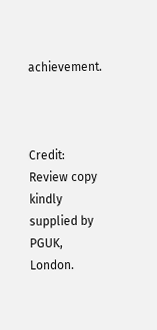achievement.



Credit: Review copy kindly supplied by PGUK, London.